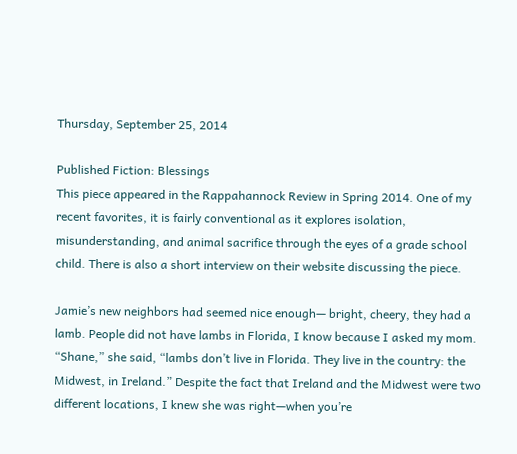Thursday, September 25, 2014

Published Fiction: Blessings
This piece appeared in the Rappahannock Review in Spring 2014. One of my recent favorites, it is fairly conventional as it explores isolation, misunderstanding, and animal sacrifice through the eyes of a grade school child. There is also a short interview on their website discussing the piece.

Jamie’s new neighbors had seemed nice enough— bright, cheery, they had a lamb. People did not have lambs in Florida, I know because I asked my mom.
“Shane,” she said, “lambs don’t live in Florida. They live in the country: the Midwest, in Ireland.” Despite the fact that Ireland and the Midwest were two different locations, I knew she was right—when you’re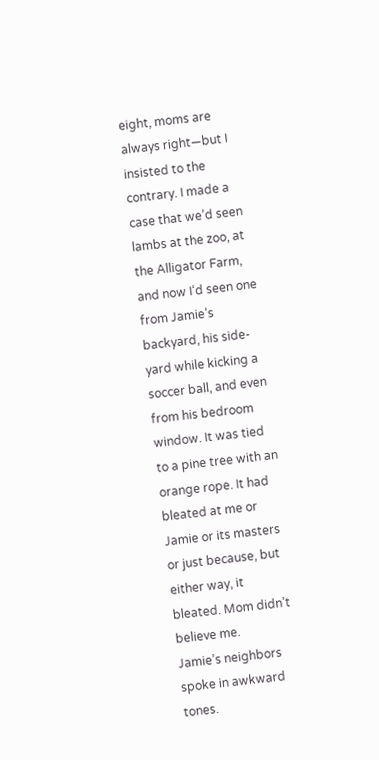eight, moms are always right—but I insisted to the contrary. I made a case that we’d seen lambs at the zoo, at the Alligator Farm, and now I‘d seen one from Jamie’s backyard, his side-yard while kicking a soccer ball, and even from his bedroom window. It was tied to a pine tree with an orange rope. It had bleated at me or Jamie or its masters or just because, but either way, it bleated. Mom didn’t believe me.
Jamie’s neighbors spoke in awkward tones.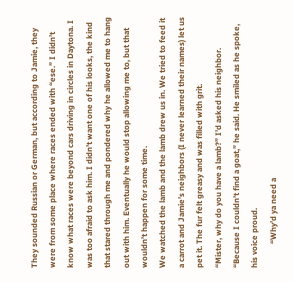They sounded Russian or German, but according to Jamie, they were from some place where races ended with “ese.” I didn’t know what races were beyond cars driving in circles in Daytona. I was too afraid to ask him. I didn’t want one of his looks, the kind that stared through me and pondered why he allowed me to hang out with him. Eventually he would stop allowing me to, but that wouldn’t happen for some time.
We watched the lamb and the lamb drew us in. We tried to feed it a carrot and Jamie’s neighbors (I never learned their names) let us pet it. The fur felt greasy and was filled with grit.
“Mister, why do you have a lamb?” I’d asked his neighbor.
“Because I couldn’t find a goat,” he said. He smiled as he spoke, his voice proud.
            “Why’d ya need a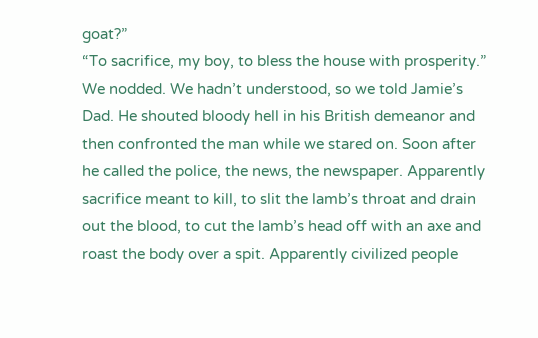goat?”
“To sacrifice, my boy, to bless the house with prosperity.”
We nodded. We hadn’t understood, so we told Jamie’s Dad. He shouted bloody hell in his British demeanor and then confronted the man while we stared on. Soon after he called the police, the news, the newspaper. Apparently sacrifice meant to kill, to slit the lamb’s throat and drain out the blood, to cut the lamb’s head off with an axe and roast the body over a spit. Apparently civilized people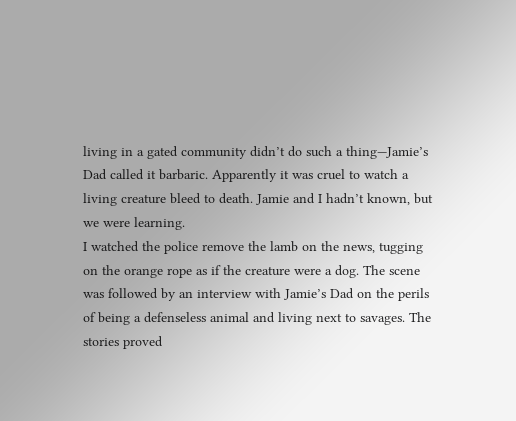living in a gated community didn’t do such a thing—Jamie’s Dad called it barbaric. Apparently it was cruel to watch a living creature bleed to death. Jamie and I hadn’t known, but we were learning.
I watched the police remove the lamb on the news, tugging on the orange rope as if the creature were a dog. The scene was followed by an interview with Jamie’s Dad on the perils of being a defenseless animal and living next to savages. The stories proved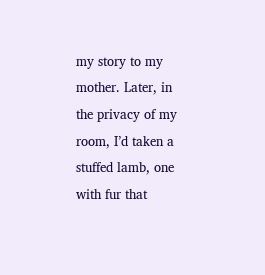my story to my mother. Later, in the privacy of my room, I’d taken a stuffed lamb, one with fur that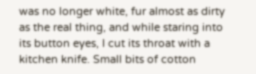was no longer white, fur almost as dirty as the real thing, and while staring into its button eyes, I cut its throat with a kitchen knife. Small bits of cotton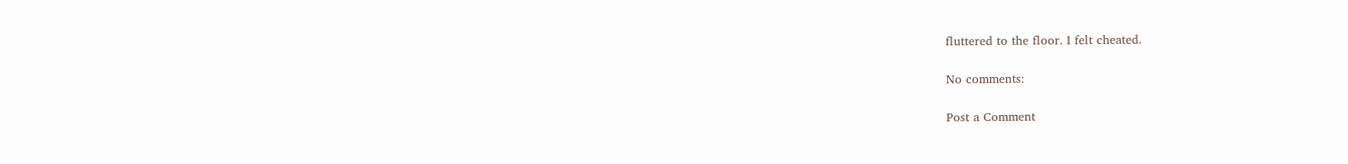fluttered to the floor. I felt cheated.

No comments:

Post a Comment